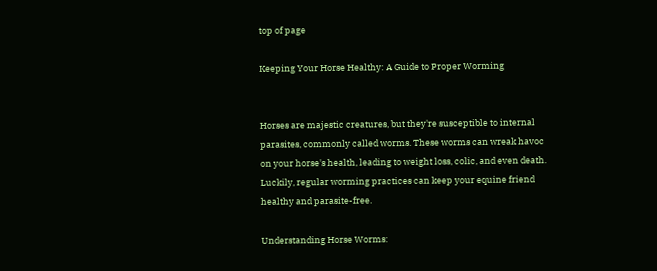top of page

Keeping Your Horse Healthy: A Guide to Proper Worming


Horses are majestic creatures, but they're susceptible to internal parasites, commonly called worms. These worms can wreak havoc on your horse's health, leading to weight loss, colic, and even death. Luckily, regular worming practices can keep your equine friend healthy and parasite-free.

Understanding Horse Worms: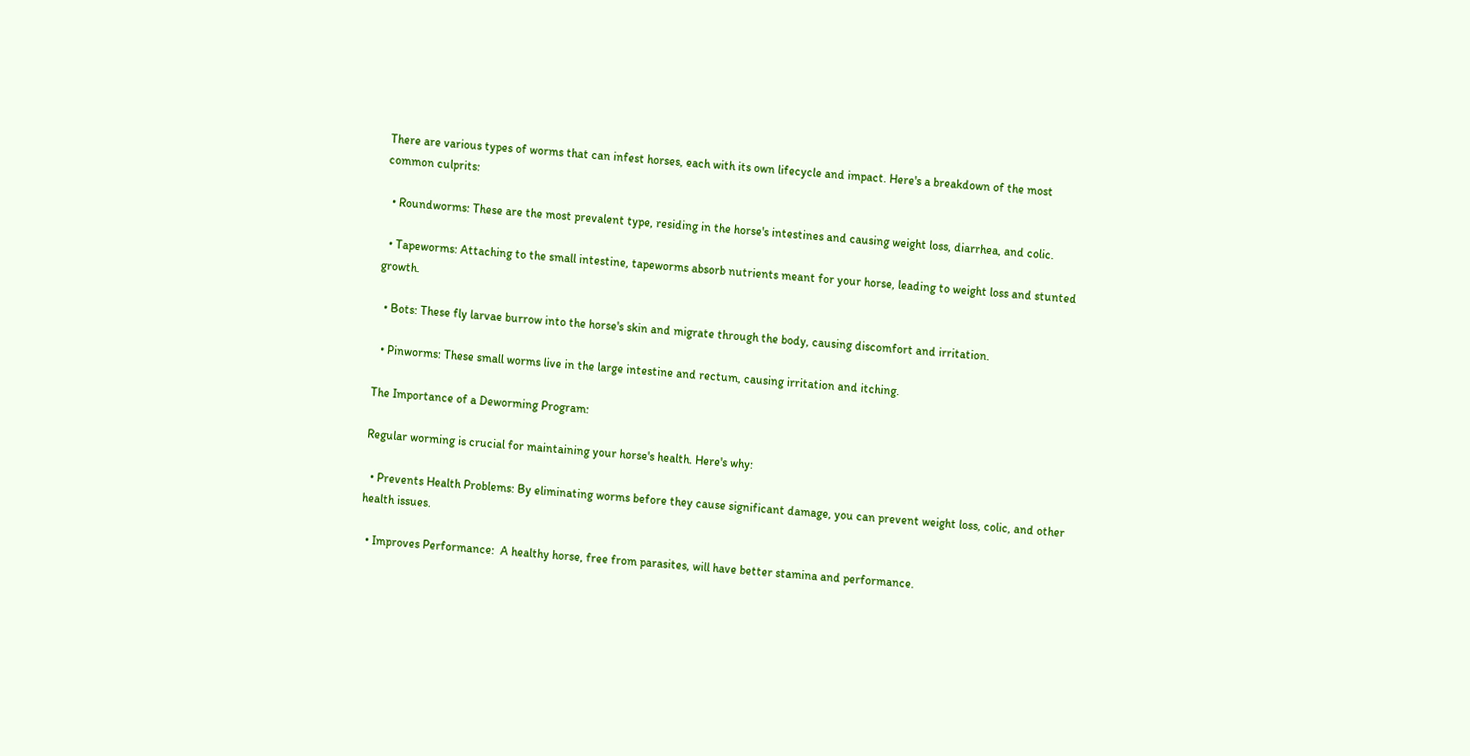There are various types of worms that can infest horses, each with its own lifecycle and impact. Here's a breakdown of the most common culprits:

  • Roundworms: These are the most prevalent type, residing in the horse's intestines and causing weight loss, diarrhea, and colic.

  • Tapeworms: Attaching to the small intestine, tapeworms absorb nutrients meant for your horse, leading to weight loss and stunted growth.

  • Bots: These fly larvae burrow into the horse's skin and migrate through the body, causing discomfort and irritation.

  • Pinworms: These small worms live in the large intestine and rectum, causing irritation and itching.

The Importance of a Deworming Program:

Regular worming is crucial for maintaining your horse's health. Here's why:

  • Prevents Health Problems: By eliminating worms before they cause significant damage, you can prevent weight loss, colic, and other health issues.

  • Improves Performance:  A healthy horse, free from parasites, will have better stamina and performance.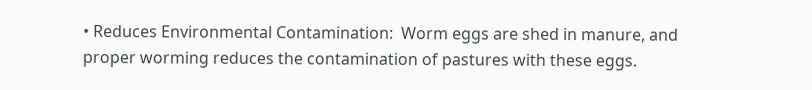• Reduces Environmental Contamination:  Worm eggs are shed in manure, and proper worming reduces the contamination of pastures with these eggs.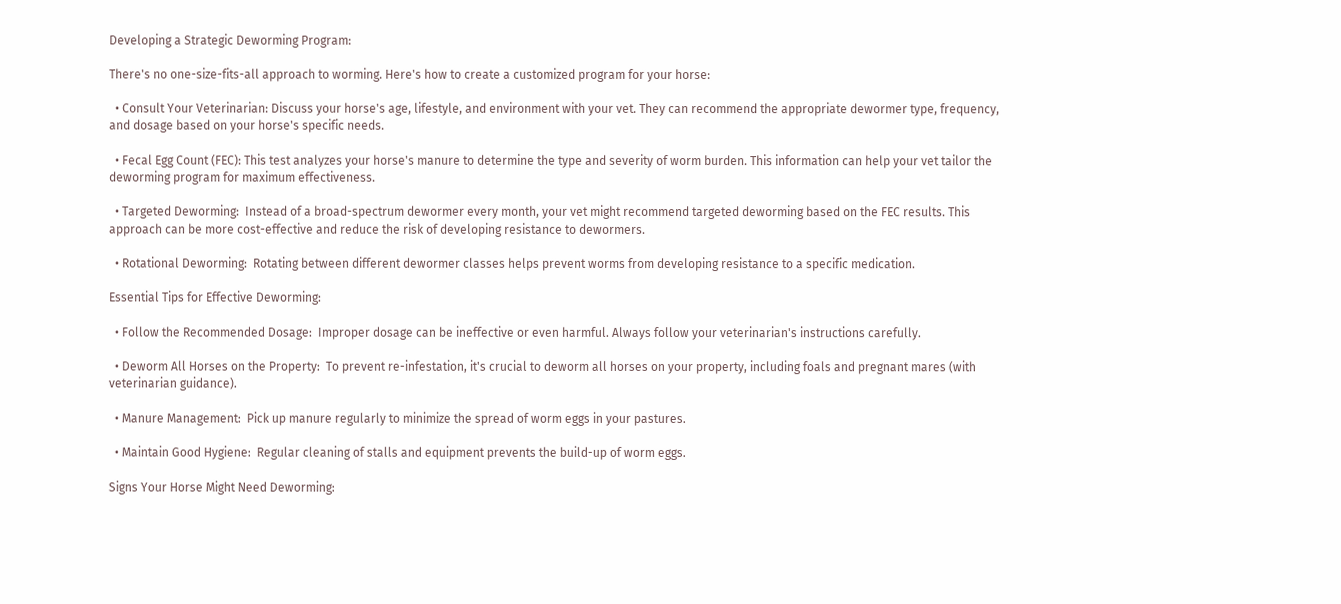Developing a Strategic Deworming Program:

There's no one-size-fits-all approach to worming. Here's how to create a customized program for your horse:

  • Consult Your Veterinarian: Discuss your horse's age, lifestyle, and environment with your vet. They can recommend the appropriate dewormer type, frequency, and dosage based on your horse's specific needs.

  • Fecal Egg Count (FEC): This test analyzes your horse's manure to determine the type and severity of worm burden. This information can help your vet tailor the deworming program for maximum effectiveness.

  • Targeted Deworming:  Instead of a broad-spectrum dewormer every month, your vet might recommend targeted deworming based on the FEC results. This approach can be more cost-effective and reduce the risk of developing resistance to dewormers.

  • Rotational Deworming:  Rotating between different dewormer classes helps prevent worms from developing resistance to a specific medication.

Essential Tips for Effective Deworming:

  • Follow the Recommended Dosage:  Improper dosage can be ineffective or even harmful. Always follow your veterinarian's instructions carefully.

  • Deworm All Horses on the Property:  To prevent re-infestation, it's crucial to deworm all horses on your property, including foals and pregnant mares (with veterinarian guidance).

  • Manure Management:  Pick up manure regularly to minimize the spread of worm eggs in your pastures.

  • Maintain Good Hygiene:  Regular cleaning of stalls and equipment prevents the build-up of worm eggs.

Signs Your Horse Might Need Deworming: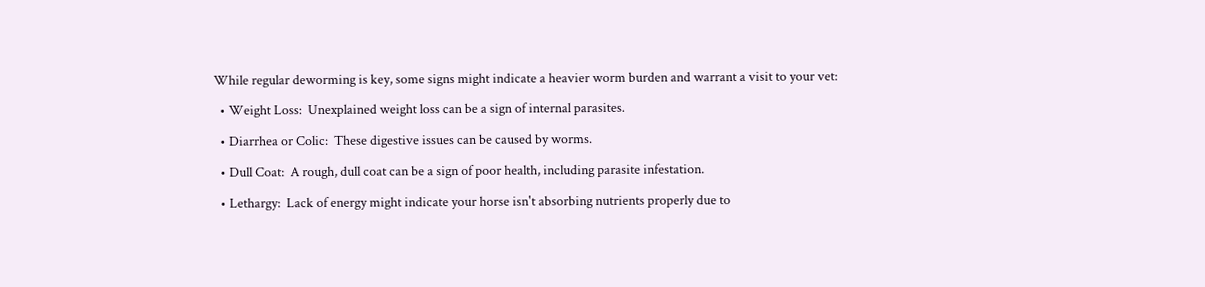While regular deworming is key, some signs might indicate a heavier worm burden and warrant a visit to your vet:

  • Weight Loss:  Unexplained weight loss can be a sign of internal parasites.

  • Diarrhea or Colic:  These digestive issues can be caused by worms.

  • Dull Coat:  A rough, dull coat can be a sign of poor health, including parasite infestation.

  • Lethargy:  Lack of energy might indicate your horse isn't absorbing nutrients properly due to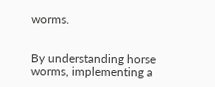worms.


By understanding horse worms, implementing a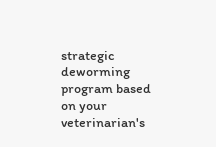strategic deworming program based on your veterinarian's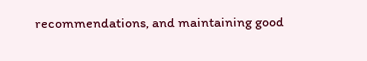recommendations, and maintaining good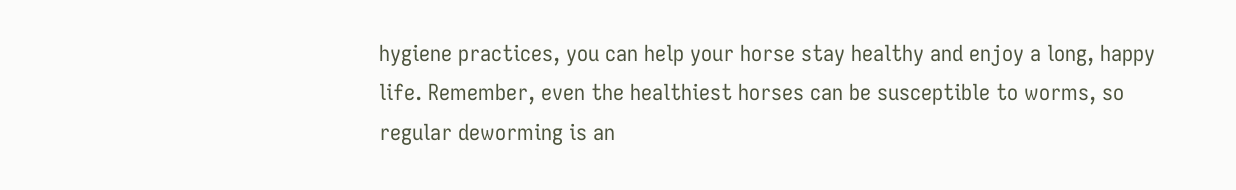hygiene practices, you can help your horse stay healthy and enjoy a long, happy life. Remember, even the healthiest horses can be susceptible to worms, so regular deworming is an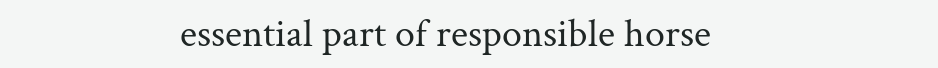essential part of responsible horse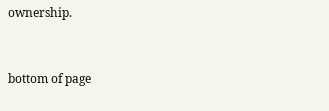ownership.


bottom of page